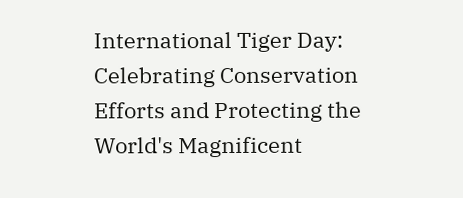International Tiger Day: Celebrating Conservation Efforts and Protecting the World's Magnificent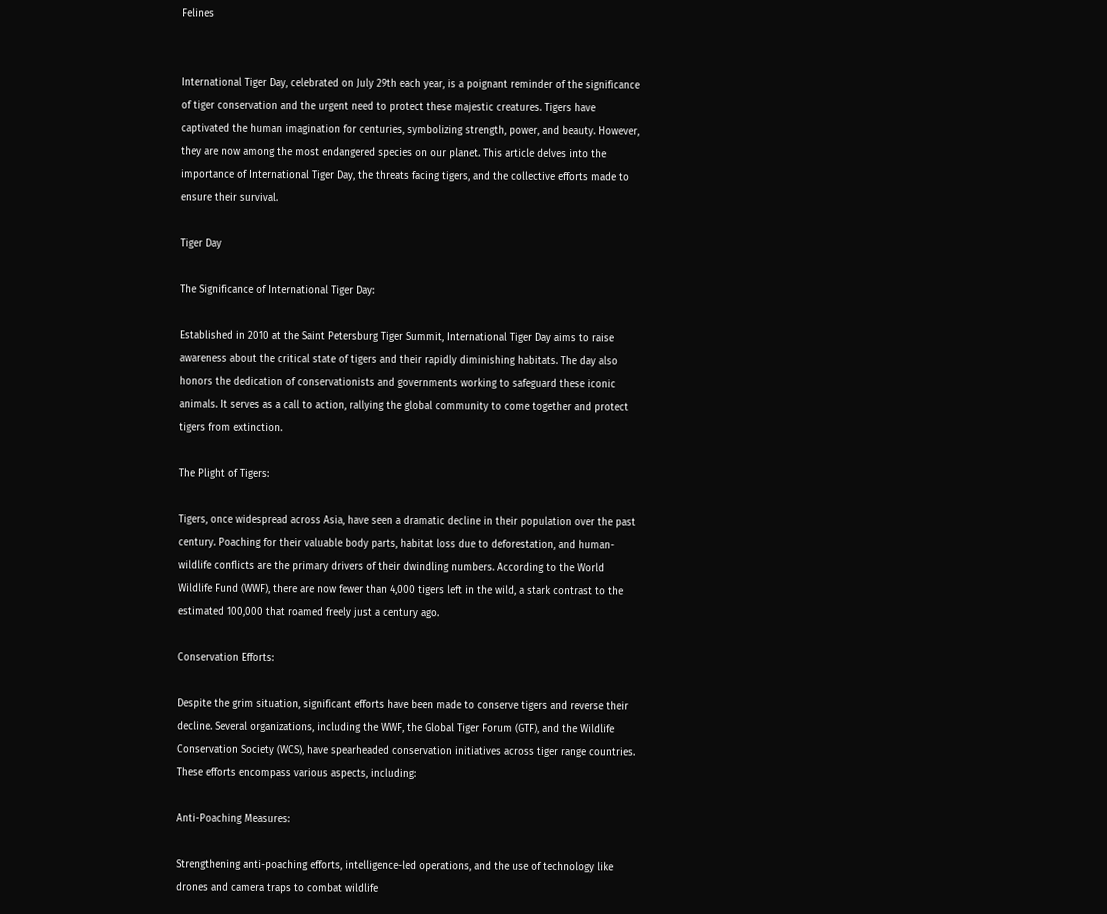Felines


International Tiger Day, celebrated on July 29th each year, is a poignant reminder of the significance of tiger conservation and the urgent need to protect these majestic creatures. Tigers have captivated the human imagination for centuries, symbolizing strength, power, and beauty. However, they are now among the most endangered species on our planet. This article delves into the importance of International Tiger Day, the threats facing tigers, and the collective efforts made to ensure their survival.

Tiger Day

The Significance of International Tiger Day:

Established in 2010 at the Saint Petersburg Tiger Summit, International Tiger Day aims to raise awareness about the critical state of tigers and their rapidly diminishing habitats. The day also honors the dedication of conservationists and governments working to safeguard these iconic animals. It serves as a call to action, rallying the global community to come together and protect tigers from extinction.

The Plight of Tigers:

Tigers, once widespread across Asia, have seen a dramatic decline in their population over the past century. Poaching for their valuable body parts, habitat loss due to deforestation, and human-wildlife conflicts are the primary drivers of their dwindling numbers. According to the World Wildlife Fund (WWF), there are now fewer than 4,000 tigers left in the wild, a stark contrast to the estimated 100,000 that roamed freely just a century ago.

Conservation Efforts:

Despite the grim situation, significant efforts have been made to conserve tigers and reverse their decline. Several organizations, including the WWF, the Global Tiger Forum (GTF), and the Wildlife Conservation Society (WCS), have spearheaded conservation initiatives across tiger range countries. These efforts encompass various aspects, including:

Anti-Poaching Measures:

Strengthening anti-poaching efforts, intelligence-led operations, and the use of technology like drones and camera traps to combat wildlife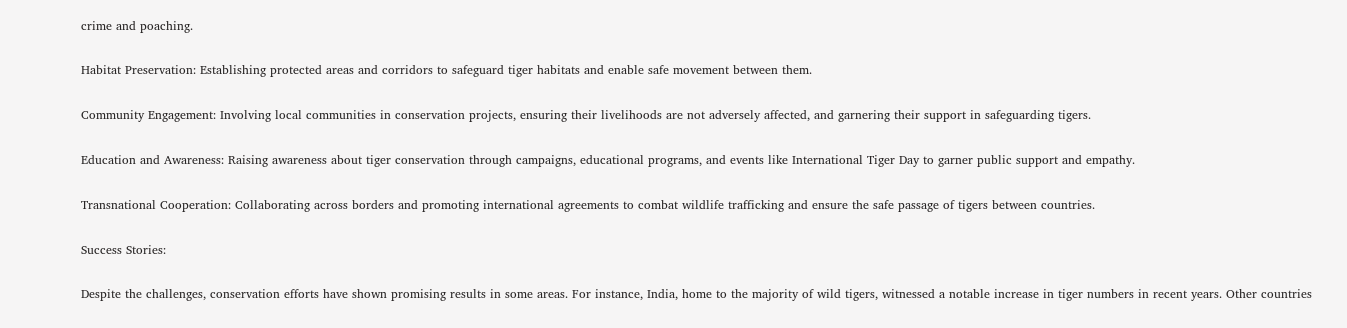crime and poaching.

Habitat Preservation: Establishing protected areas and corridors to safeguard tiger habitats and enable safe movement between them.

Community Engagement: Involving local communities in conservation projects, ensuring their livelihoods are not adversely affected, and garnering their support in safeguarding tigers.

Education and Awareness: Raising awareness about tiger conservation through campaigns, educational programs, and events like International Tiger Day to garner public support and empathy.

Transnational Cooperation: Collaborating across borders and promoting international agreements to combat wildlife trafficking and ensure the safe passage of tigers between countries.

Success Stories:

Despite the challenges, conservation efforts have shown promising results in some areas. For instance, India, home to the majority of wild tigers, witnessed a notable increase in tiger numbers in recent years. Other countries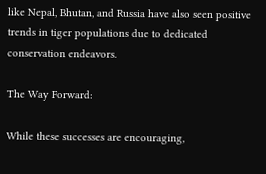like Nepal, Bhutan, and Russia have also seen positive trends in tiger populations due to dedicated conservation endeavors.

The Way Forward:

While these successes are encouraging,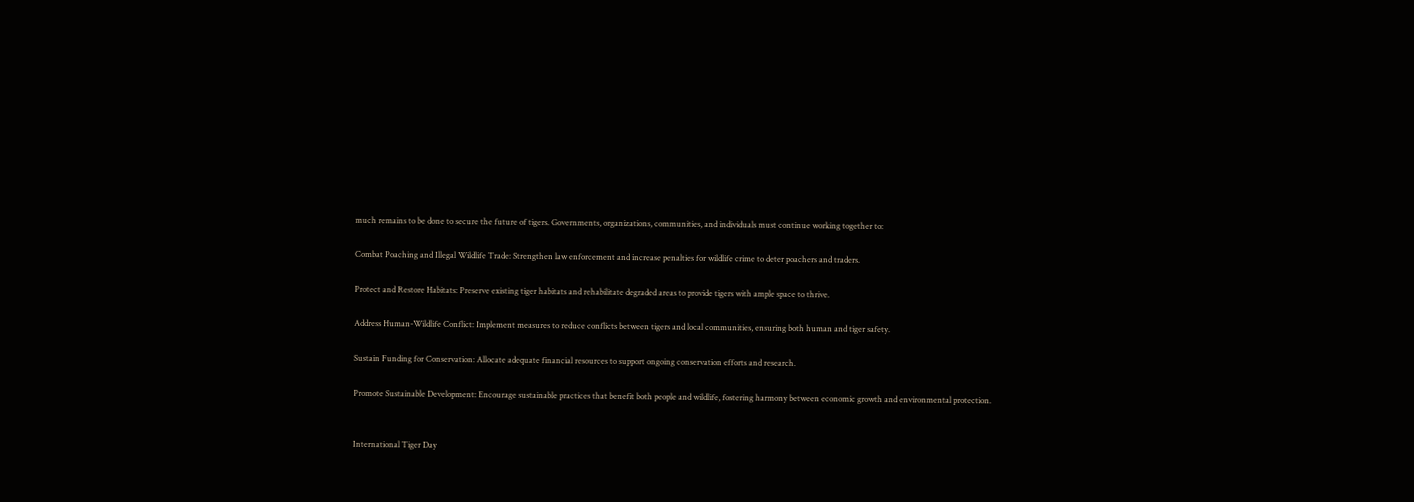much remains to be done to secure the future of tigers. Governments, organizations, communities, and individuals must continue working together to:

Combat Poaching and Illegal Wildlife Trade: Strengthen law enforcement and increase penalties for wildlife crime to deter poachers and traders.

Protect and Restore Habitats: Preserve existing tiger habitats and rehabilitate degraded areas to provide tigers with ample space to thrive.

Address Human-Wildlife Conflict: Implement measures to reduce conflicts between tigers and local communities, ensuring both human and tiger safety.

Sustain Funding for Conservation: Allocate adequate financial resources to support ongoing conservation efforts and research.

Promote Sustainable Development: Encourage sustainable practices that benefit both people and wildlife, fostering harmony between economic growth and environmental protection.


International Tiger Day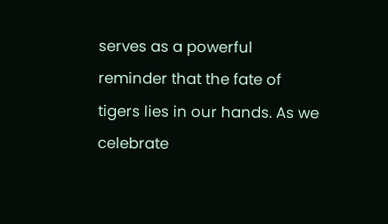serves as a powerful reminder that the fate of tigers lies in our hands. As we celebrate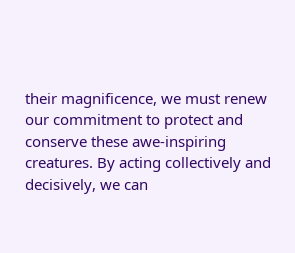their magnificence, we must renew our commitment to protect and conserve these awe-inspiring creatures. By acting collectively and decisively, we can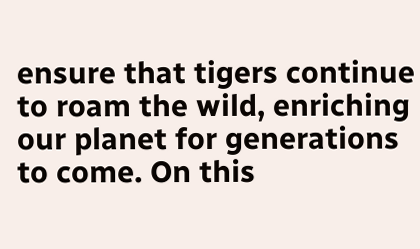ensure that tigers continue to roam the wild, enriching our planet for generations to come. On this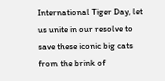International Tiger Day, let us unite in our resolve to save these iconic big cats from the brink of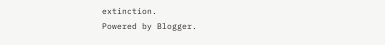extinction.
Powered by Blogger.